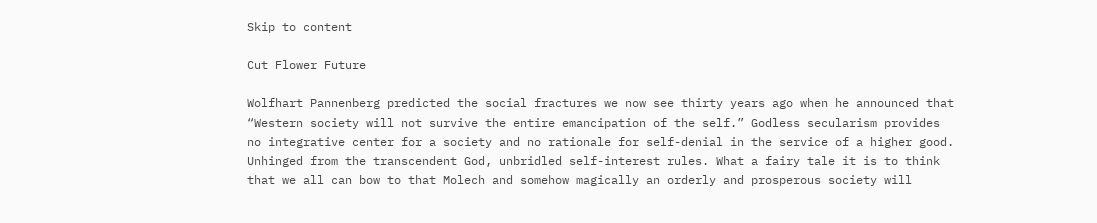Skip to content

Cut Flower Future

Wolfhart Pannenberg predicted the social fractures we now see thirty years ago when he announced that “Western society will not survive the entire emancipation of the self.” Godless secularism provides no integrative center for a society and no rationale for self-denial in the service of a higher good. Unhinged from the transcendent God, unbridled self-interest rules. What a fairy tale it is to think that we all can bow to that Molech and somehow magically an orderly and prosperous society will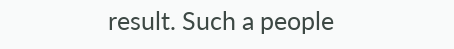result. Such a people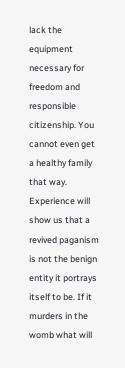lack the equipment necessary for freedom and responsible citizenship. You cannot even get a healthy family that way. Experience will show us that a revived paganism is not the benign entity it portrays itself to be. If it murders in the womb what will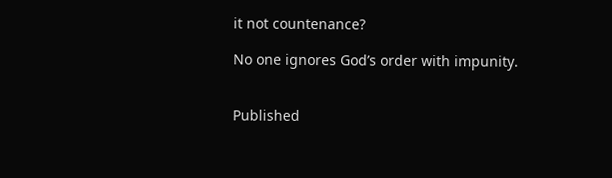it not countenance?

No one ignores God’s order with impunity.


Published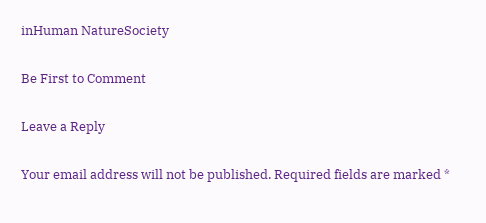inHuman NatureSociety

Be First to Comment

Leave a Reply

Your email address will not be published. Required fields are marked *